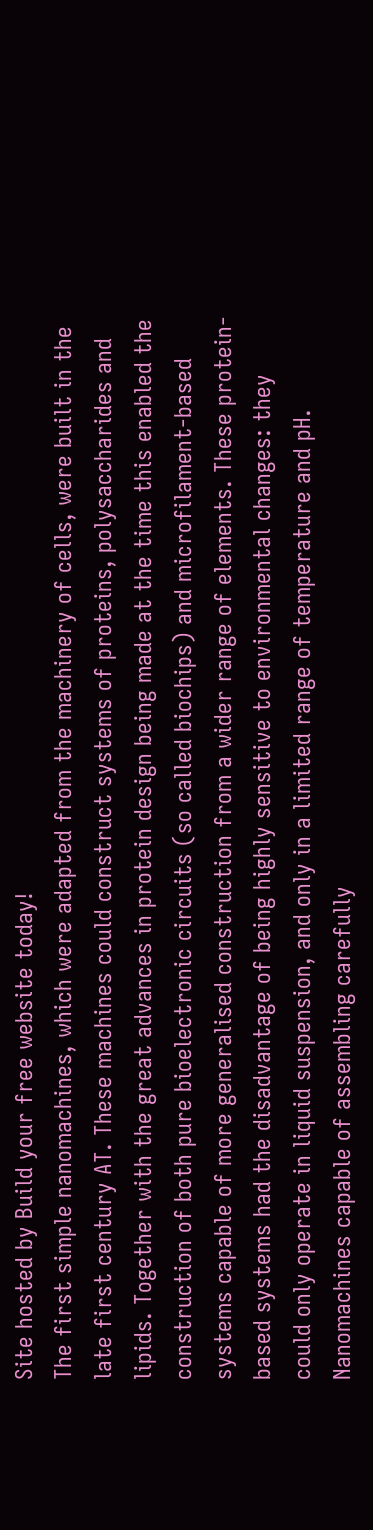Site hosted by Build your free website today!
The first simple nanomachines, which were adapted from the machinery of cells, were built in the late first century AT. These machines could construct systems of proteins, polysaccharides and lipids. Together with the great advances in protein design being made at the time this enabled the construction of both pure bioelectronic circuits (so called biochips) and microfilament-based systems capable of more generalised construction from a wider range of elements. These protein-based systems had the disadvantage of being highly sensitive to environmental changes: they could only operate in liquid suspension, and only in a limited range of temperature and pH. Nanomachines capable of assembling carefully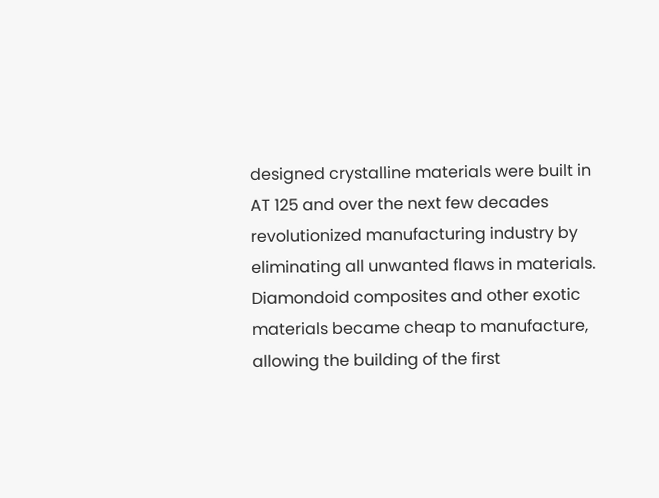designed crystalline materials were built in AT 125 and over the next few decades revolutionized manufacturing industry by eliminating all unwanted flaws in materials. Diamondoid composites and other exotic materials became cheap to manufacture, allowing the building of the first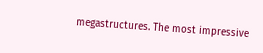megastructures. The most impressive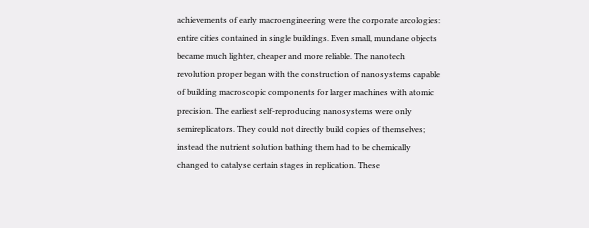achievements of early macroengineering were the corporate arcologies: entire cities contained in single buildings. Even small, mundane objects became much lighter, cheaper and more reliable. The nanotech revolution proper began with the construction of nanosystems capable of building macroscopic components for larger machines with atomic precision. The earliest self-reproducing nanosystems were only semireplicators. They could not directly build copies of themselves; instead the nutrient solution bathing them had to be chemically changed to catalyse certain stages in replication. These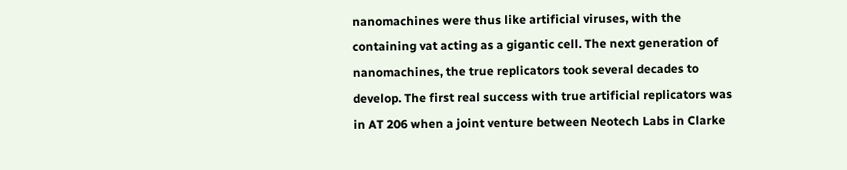nanomachines were thus like artificial viruses, with the containing vat acting as a gigantic cell. The next generation of nanomachines, the true replicators took several decades to develop. The first real success with true artificial replicators was in AT 206 when a joint venture between Neotech Labs in Clarke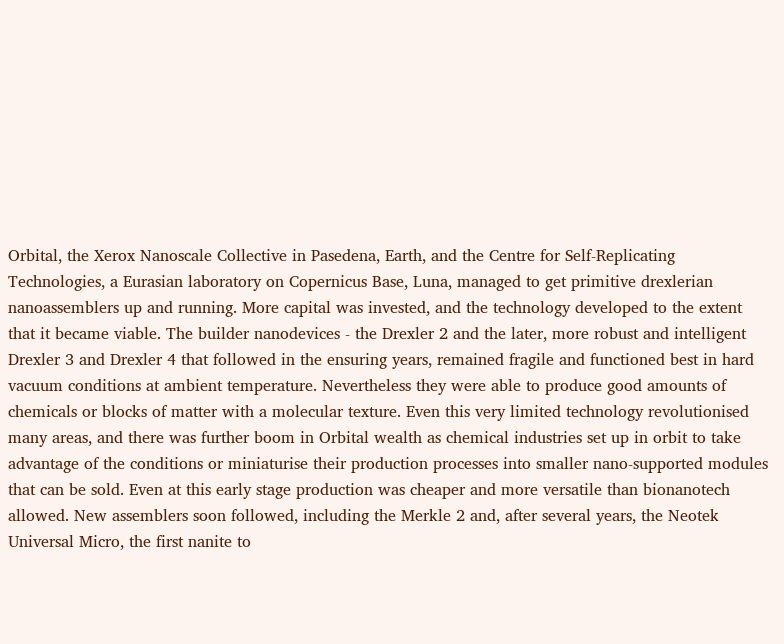Orbital, the Xerox Nanoscale Collective in Pasedena, Earth, and the Centre for Self-Replicating Technologies, a Eurasian laboratory on Copernicus Base, Luna, managed to get primitive drexlerian nanoassemblers up and running. More capital was invested, and the technology developed to the extent that it became viable. The builder nanodevices - the Drexler 2 and the later, more robust and intelligent Drexler 3 and Drexler 4 that followed in the ensuring years, remained fragile and functioned best in hard vacuum conditions at ambient temperature. Nevertheless they were able to produce good amounts of chemicals or blocks of matter with a molecular texture. Even this very limited technology revolutionised many areas, and there was further boom in Orbital wealth as chemical industries set up in orbit to take advantage of the conditions or miniaturise their production processes into smaller nano-supported modules that can be sold. Even at this early stage production was cheaper and more versatile than bionanotech allowed. New assemblers soon followed, including the Merkle 2 and, after several years, the Neotek Universal Micro, the first nanite to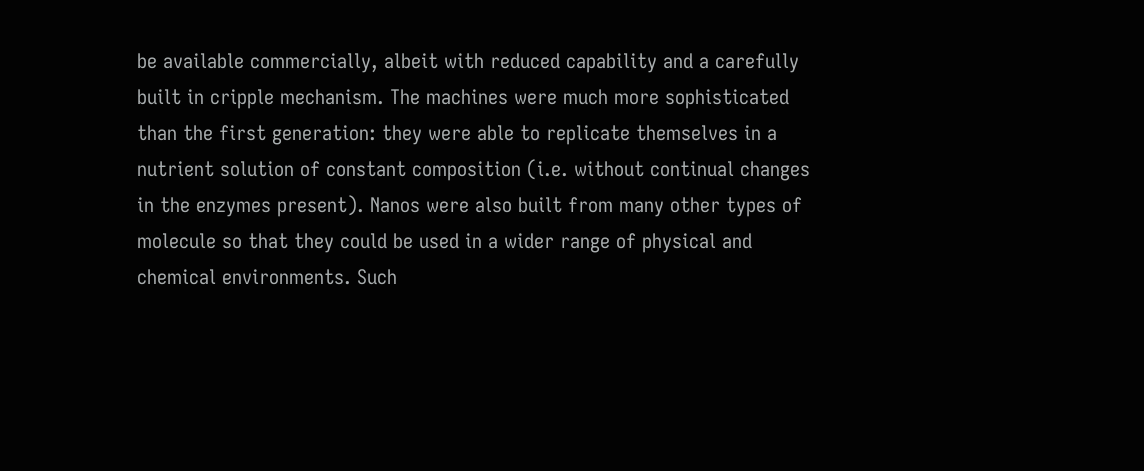be available commercially, albeit with reduced capability and a carefully built in cripple mechanism. The machines were much more sophisticated than the first generation: they were able to replicate themselves in a nutrient solution of constant composition (i.e. without continual changes in the enzymes present). Nanos were also built from many other types of molecule so that they could be used in a wider range of physical and chemical environments. Such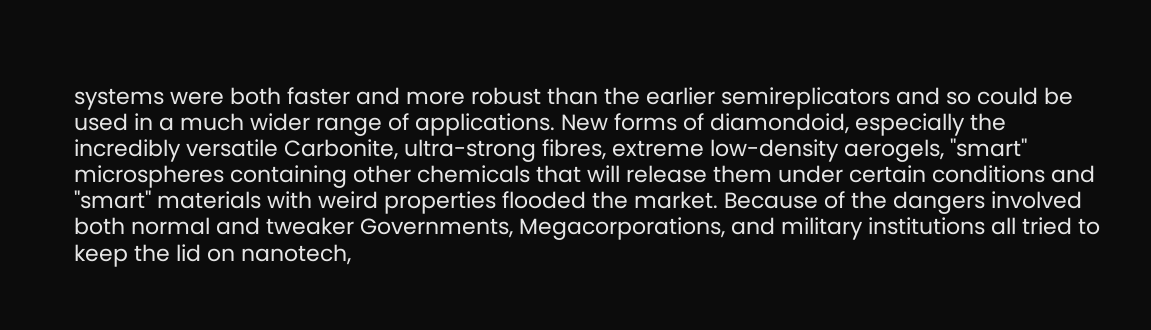systems were both faster and more robust than the earlier semireplicators and so could be used in a much wider range of applications. New forms of diamondoid, especially the incredibly versatile Carbonite, ultra-strong fibres, extreme low-density aerogels, "smart" microspheres containing other chemicals that will release them under certain conditions and "smart" materials with weird properties flooded the market. Because of the dangers involved both normal and tweaker Governments, Megacorporations, and military institutions all tried to keep the lid on nanotech,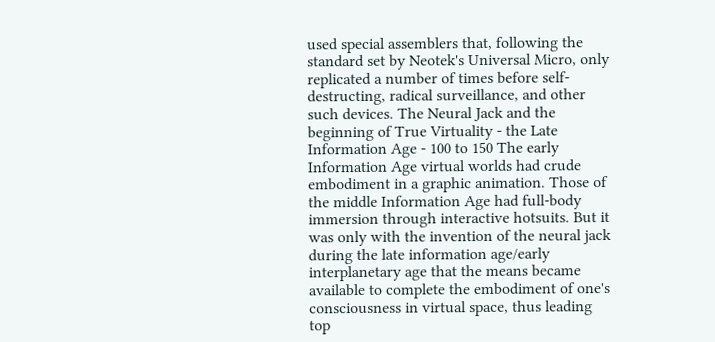used special assemblers that, following the standard set by Neotek's Universal Micro, only replicated a number of times before self-destructing, radical surveillance, and other such devices. The Neural Jack and the beginning of True Virtuality - the Late Information Age - 100 to 150 The early Information Age virtual worlds had crude embodiment in a graphic animation. Those of the middle Information Age had full-body immersion through interactive hotsuits. But it was only with the invention of the neural jack during the late information age/early interplanetary age that the means became available to complete the embodiment of one's consciousness in virtual space, thus leading top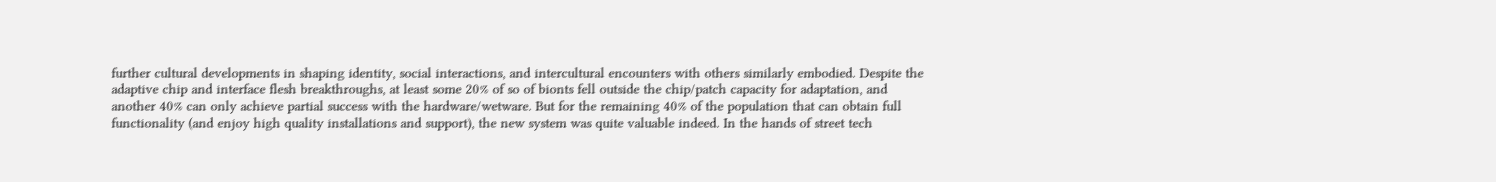further cultural developments in shaping identity, social interactions, and intercultural encounters with others similarly embodied. Despite the adaptive chip and interface flesh breakthroughs, at least some 20% of so of bionts fell outside the chip/patch capacity for adaptation, and another 40% can only achieve partial success with the hardware/wetware. But for the remaining 40% of the population that can obtain full functionality (and enjoy high quality installations and support), the new system was quite valuable indeed. In the hands of street tech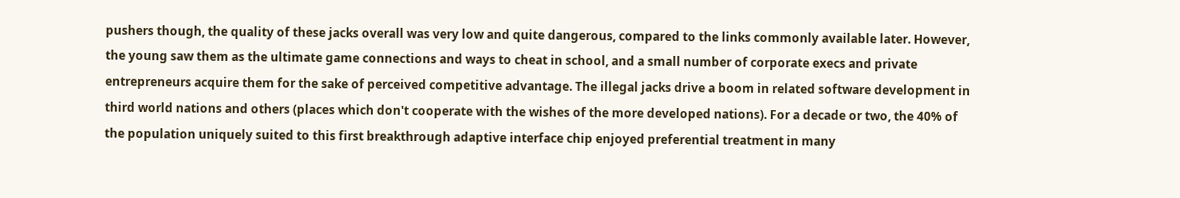pushers though, the quality of these jacks overall was very low and quite dangerous, compared to the links commonly available later. However, the young saw them as the ultimate game connections and ways to cheat in school, and a small number of corporate execs and private entrepreneurs acquire them for the sake of perceived competitive advantage. The illegal jacks drive a boom in related software development in third world nations and others (places which don't cooperate with the wishes of the more developed nations). For a decade or two, the 40% of the population uniquely suited to this first breakthrough adaptive interface chip enjoyed preferential treatment in many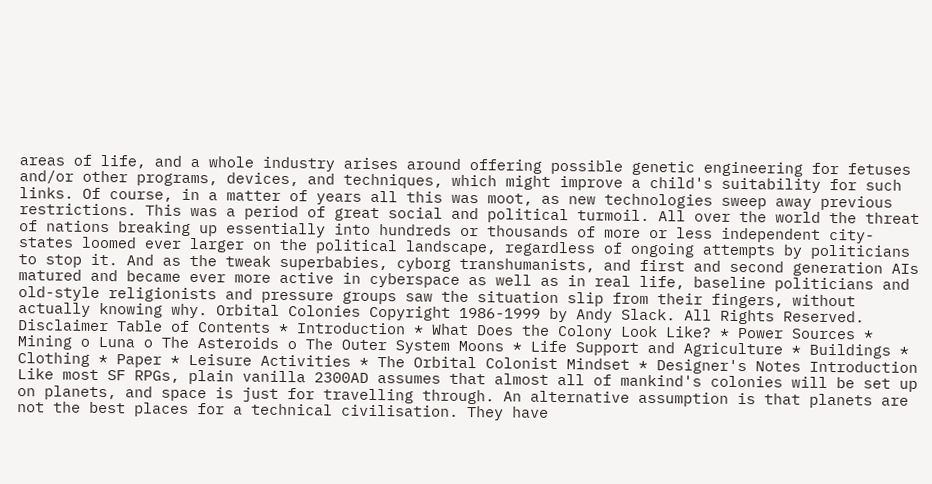areas of life, and a whole industry arises around offering possible genetic engineering for fetuses and/or other programs, devices, and techniques, which might improve a child's suitability for such links. Of course, in a matter of years all this was moot, as new technologies sweep away previous restrictions. This was a period of great social and political turmoil. All over the world the threat of nations breaking up essentially into hundreds or thousands of more or less independent city-states loomed ever larger on the political landscape, regardless of ongoing attempts by politicians to stop it. And as the tweak superbabies, cyborg transhumanists, and first and second generation AIs matured and became ever more active in cyberspace as well as in real life, baseline politicians and old-style religionists and pressure groups saw the situation slip from their fingers, without actually knowing why. Orbital Colonies Copyright 1986-1999 by Andy Slack. All Rights Reserved. Disclaimer Table of Contents * Introduction * What Does the Colony Look Like? * Power Sources * Mining o Luna o The Asteroids o The Outer System Moons * Life Support and Agriculture * Buildings * Clothing * Paper * Leisure Activities * The Orbital Colonist Mindset * Designer's Notes Introduction Like most SF RPGs, plain vanilla 2300AD assumes that almost all of mankind's colonies will be set up on planets, and space is just for travelling through. An alternative assumption is that planets are not the best places for a technical civilisation. They have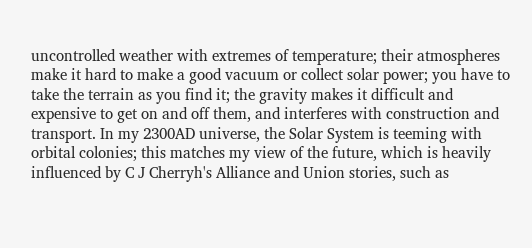uncontrolled weather with extremes of temperature; their atmospheres make it hard to make a good vacuum or collect solar power; you have to take the terrain as you find it; the gravity makes it difficult and expensive to get on and off them, and interferes with construction and transport. In my 2300AD universe, the Solar System is teeming with orbital colonies; this matches my view of the future, which is heavily influenced by C J Cherryh's Alliance and Union stories, such as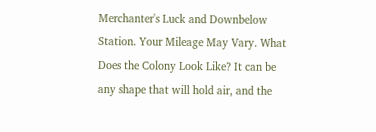Merchanter's Luck and Downbelow Station. Your Mileage May Vary. What Does the Colony Look Like? It can be any shape that will hold air, and the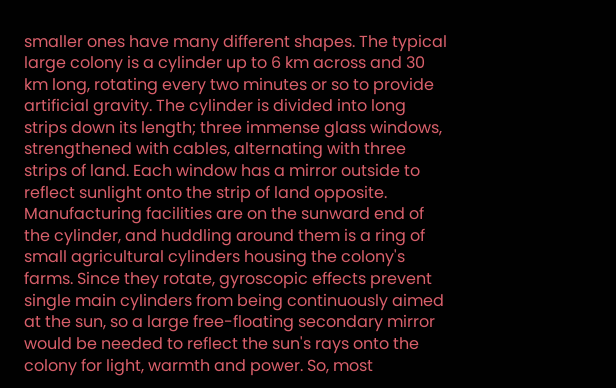smaller ones have many different shapes. The typical large colony is a cylinder up to 6 km across and 30 km long, rotating every two minutes or so to provide artificial gravity. The cylinder is divided into long strips down its length; three immense glass windows, strengthened with cables, alternating with three strips of land. Each window has a mirror outside to reflect sunlight onto the strip of land opposite. Manufacturing facilities are on the sunward end of the cylinder, and huddling around them is a ring of small agricultural cylinders housing the colony's farms. Since they rotate, gyroscopic effects prevent single main cylinders from being continuously aimed at the sun, so a large free-floating secondary mirror would be needed to reflect the sun's rays onto the colony for light, warmth and power. So, most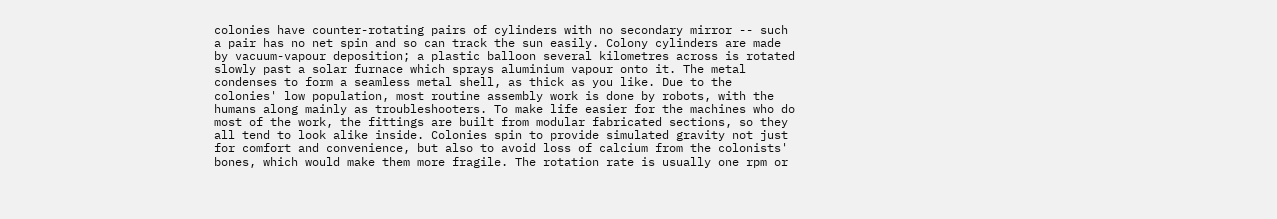colonies have counter-rotating pairs of cylinders with no secondary mirror -- such a pair has no net spin and so can track the sun easily. Colony cylinders are made by vacuum-vapour deposition; a plastic balloon several kilometres across is rotated slowly past a solar furnace which sprays aluminium vapour onto it. The metal condenses to form a seamless metal shell, as thick as you like. Due to the colonies' low population, most routine assembly work is done by robots, with the humans along mainly as troubleshooters. To make life easier for the machines who do most of the work, the fittings are built from modular fabricated sections, so they all tend to look alike inside. Colonies spin to provide simulated gravity not just for comfort and convenience, but also to avoid loss of calcium from the colonists' bones, which would make them more fragile. The rotation rate is usually one rpm or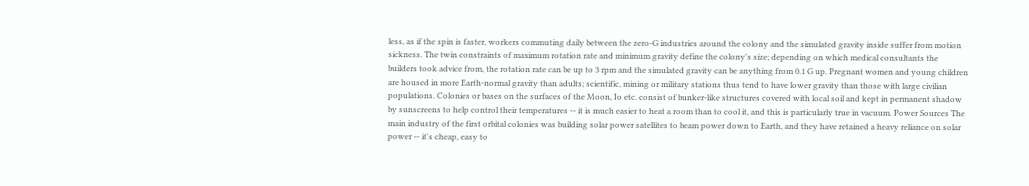less, as if the spin is faster, workers commuting daily between the zero-G industries around the colony and the simulated gravity inside suffer from motion sickness. The twin constraints of maximum rotation rate and minimum gravity define the colony's size; depending on which medical consultants the builders took advice from, the rotation rate can be up to 3 rpm and the simulated gravity can be anything from 0.1 G up. Pregnant women and young children are housed in more Earth-normal gravity than adults; scientific, mining or military stations thus tend to have lower gravity than those with large civilian populations. Colonies or bases on the surfaces of the Moon, Io etc. consist of bunker-like structures covered with local soil and kept in permanent shadow by sunscreens to help control their temperatures -- it is much easier to heat a room than to cool it, and this is particularly true in vacuum. Power Sources The main industry of the first orbital colonies was building solar power satellites to beam power down to Earth, and they have retained a heavy reliance on solar power -- it's cheap, easy to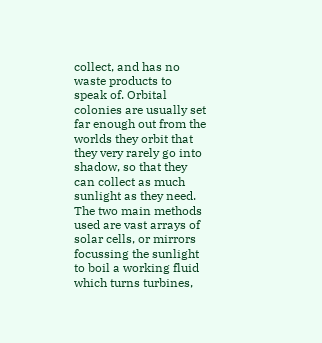collect, and has no waste products to speak of. Orbital colonies are usually set far enough out from the worlds they orbit that they very rarely go into shadow, so that they can collect as much sunlight as they need. The two main methods used are vast arrays of solar cells, or mirrors focussing the sunlight to boil a working fluid which turns turbines,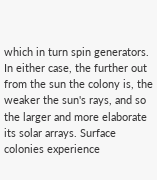which in turn spin generators. In either case, the further out from the sun the colony is, the weaker the sun's rays, and so the larger and more elaborate its solar arrays. Surface colonies experience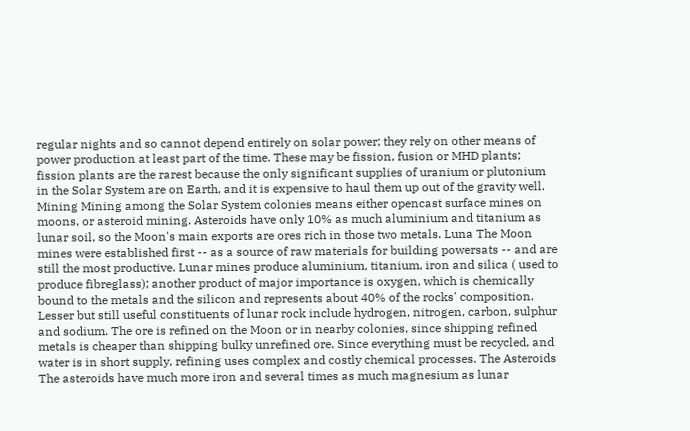regular nights and so cannot depend entirely on solar power; they rely on other means of power production at least part of the time. These may be fission, fusion or MHD plants; fission plants are the rarest because the only significant supplies of uranium or plutonium in the Solar System are on Earth, and it is expensive to haul them up out of the gravity well. Mining Mining among the Solar System colonies means either opencast surface mines on moons, or asteroid mining. Asteroids have only 10% as much aluminium and titanium as lunar soil, so the Moon's main exports are ores rich in those two metals. Luna The Moon mines were established first -- as a source of raw materials for building powersats -- and are still the most productive. Lunar mines produce aluminium, titanium, iron and silica ( used to produce fibreglass); another product of major importance is oxygen, which is chemically bound to the metals and the silicon and represents about 40% of the rocks' composition. Lesser but still useful constituents of lunar rock include hydrogen, nitrogen, carbon, sulphur and sodium. The ore is refined on the Moon or in nearby colonies, since shipping refined metals is cheaper than shipping bulky unrefined ore. Since everything must be recycled, and water is in short supply, refining uses complex and costly chemical processes. The Asteroids The asteroids have much more iron and several times as much magnesium as lunar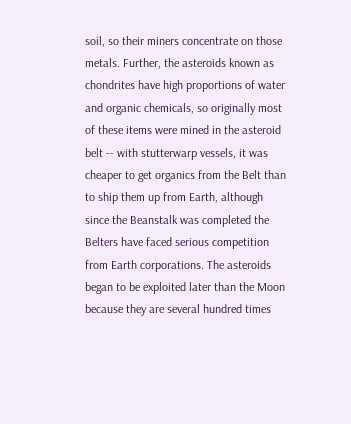soil, so their miners concentrate on those metals. Further, the asteroids known as chondrites have high proportions of water and organic chemicals, so originally most of these items were mined in the asteroid belt -- with stutterwarp vessels, it was cheaper to get organics from the Belt than to ship them up from Earth, although since the Beanstalk was completed the Belters have faced serious competition from Earth corporations. The asteroids began to be exploited later than the Moon because they are several hundred times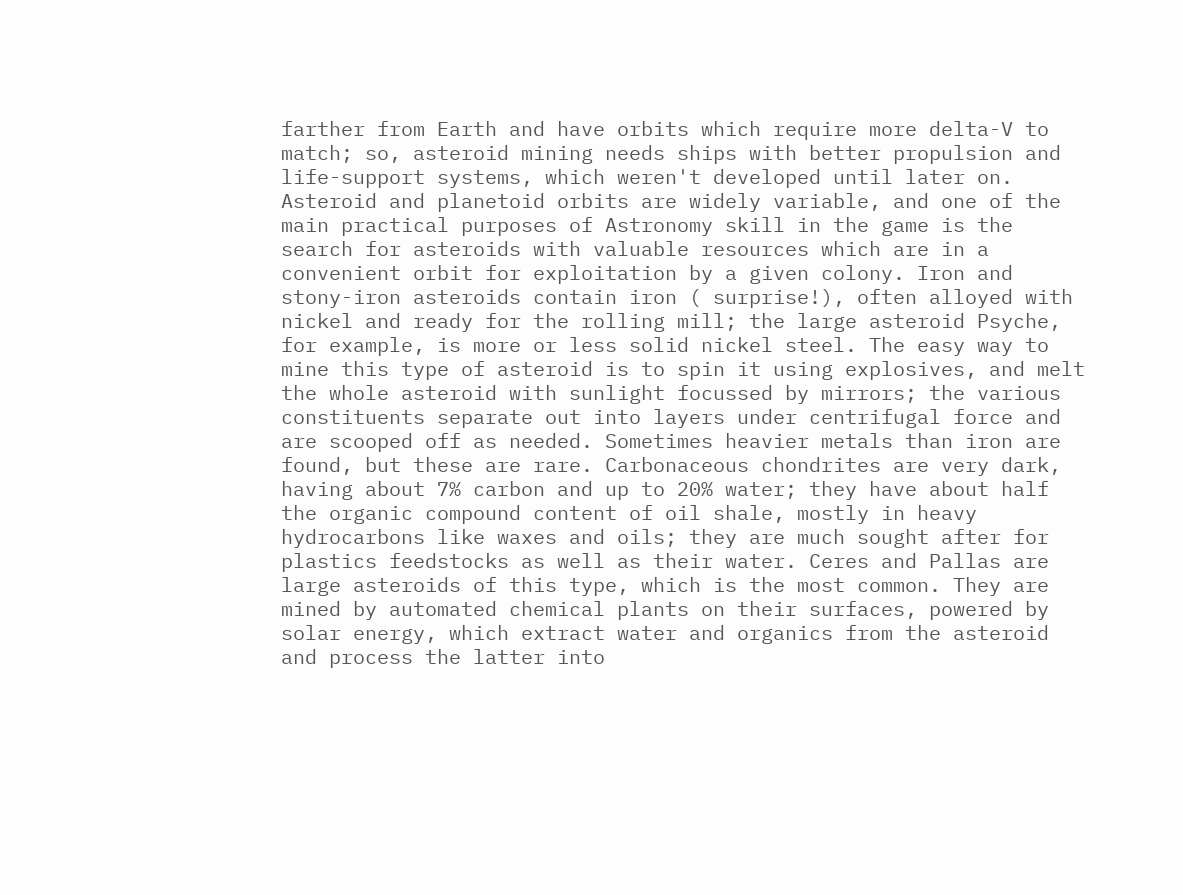farther from Earth and have orbits which require more delta-V to match; so, asteroid mining needs ships with better propulsion and life-support systems, which weren't developed until later on. Asteroid and planetoid orbits are widely variable, and one of the main practical purposes of Astronomy skill in the game is the search for asteroids with valuable resources which are in a convenient orbit for exploitation by a given colony. Iron and stony-iron asteroids contain iron ( surprise!), often alloyed with nickel and ready for the rolling mill; the large asteroid Psyche, for example, is more or less solid nickel steel. The easy way to mine this type of asteroid is to spin it using explosives, and melt the whole asteroid with sunlight focussed by mirrors; the various constituents separate out into layers under centrifugal force and are scooped off as needed. Sometimes heavier metals than iron are found, but these are rare. Carbonaceous chondrites are very dark, having about 7% carbon and up to 20% water; they have about half the organic compound content of oil shale, mostly in heavy hydrocarbons like waxes and oils; they are much sought after for plastics feedstocks as well as their water. Ceres and Pallas are large asteroids of this type, which is the most common. They are mined by automated chemical plants on their surfaces, powered by solar energy, which extract water and organics from the asteroid and process the latter into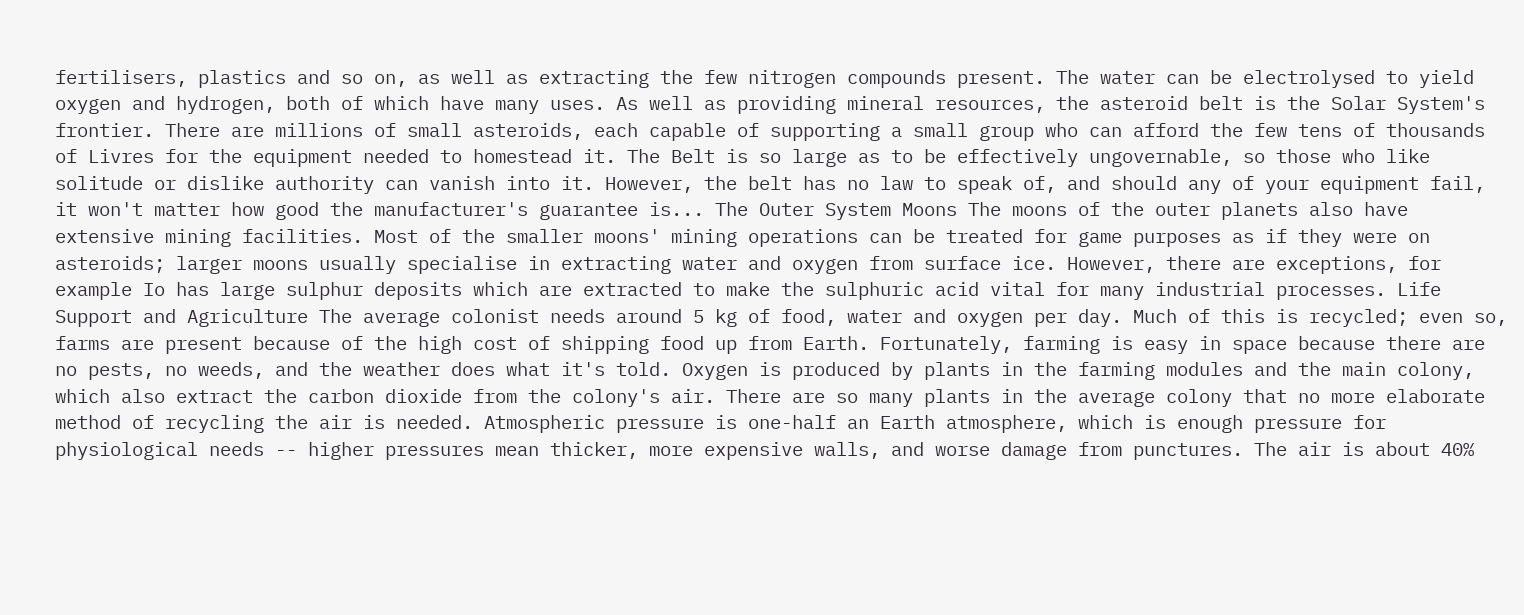fertilisers, plastics and so on, as well as extracting the few nitrogen compounds present. The water can be electrolysed to yield oxygen and hydrogen, both of which have many uses. As well as providing mineral resources, the asteroid belt is the Solar System's frontier. There are millions of small asteroids, each capable of supporting a small group who can afford the few tens of thousands of Livres for the equipment needed to homestead it. The Belt is so large as to be effectively ungovernable, so those who like solitude or dislike authority can vanish into it. However, the belt has no law to speak of, and should any of your equipment fail, it won't matter how good the manufacturer's guarantee is... The Outer System Moons The moons of the outer planets also have extensive mining facilities. Most of the smaller moons' mining operations can be treated for game purposes as if they were on asteroids; larger moons usually specialise in extracting water and oxygen from surface ice. However, there are exceptions, for example Io has large sulphur deposits which are extracted to make the sulphuric acid vital for many industrial processes. Life Support and Agriculture The average colonist needs around 5 kg of food, water and oxygen per day. Much of this is recycled; even so, farms are present because of the high cost of shipping food up from Earth. Fortunately, farming is easy in space because there are no pests, no weeds, and the weather does what it's told. Oxygen is produced by plants in the farming modules and the main colony, which also extract the carbon dioxide from the colony's air. There are so many plants in the average colony that no more elaborate method of recycling the air is needed. Atmospheric pressure is one-half an Earth atmosphere, which is enough pressure for physiological needs -- higher pressures mean thicker, more expensive walls, and worse damage from punctures. The air is about 40%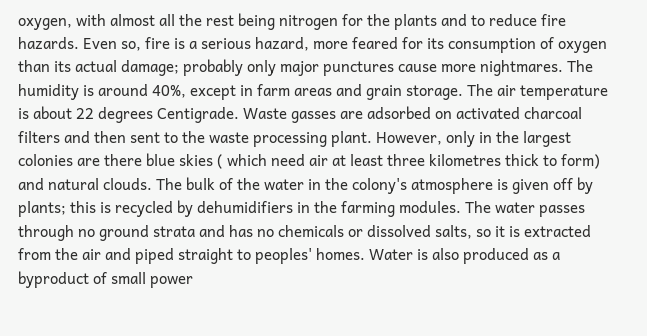oxygen, with almost all the rest being nitrogen for the plants and to reduce fire hazards. Even so, fire is a serious hazard, more feared for its consumption of oxygen than its actual damage; probably only major punctures cause more nightmares. The humidity is around 40%, except in farm areas and grain storage. The air temperature is about 22 degrees Centigrade. Waste gasses are adsorbed on activated charcoal filters and then sent to the waste processing plant. However, only in the largest colonies are there blue skies ( which need air at least three kilometres thick to form) and natural clouds. The bulk of the water in the colony's atmosphere is given off by plants; this is recycled by dehumidifiers in the farming modules. The water passes through no ground strata and has no chemicals or dissolved salts, so it is extracted from the air and piped straight to peoples' homes. Water is also produced as a byproduct of small power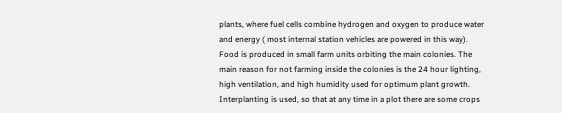plants, where fuel cells combine hydrogen and oxygen to produce water and energy ( most internal station vehicles are powered in this way). Food is produced in small farm units orbiting the main colonies. The main reason for not farming inside the colonies is the 24 hour lighting, high ventilation, and high humidity used for optimum plant growth. Interplanting is used, so that at any time in a plot there are some crops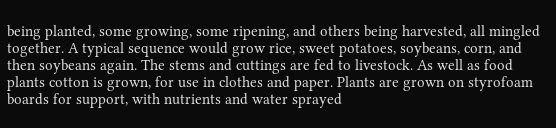being planted, some growing, some ripening, and others being harvested, all mingled together. A typical sequence would grow rice, sweet potatoes, soybeans, corn, and then soybeans again. The stems and cuttings are fed to livestock. As well as food plants cotton is grown, for use in clothes and paper. Plants are grown on styrofoam boards for support, with nutrients and water sprayed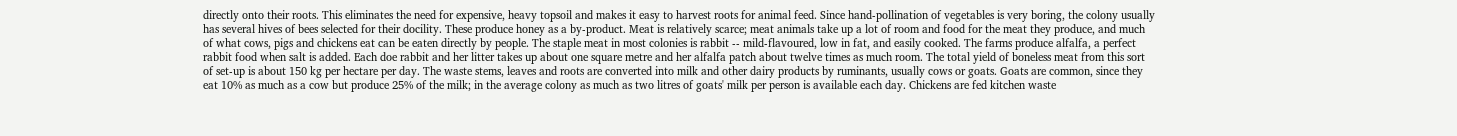directly onto their roots. This eliminates the need for expensive, heavy topsoil and makes it easy to harvest roots for animal feed. Since hand-pollination of vegetables is very boring, the colony usually has several hives of bees selected for their docility. These produce honey as a by-product. Meat is relatively scarce; meat animals take up a lot of room and food for the meat they produce, and much of what cows, pigs and chickens eat can be eaten directly by people. The staple meat in most colonies is rabbit -- mild-flavoured, low in fat, and easily cooked. The farms produce alfalfa, a perfect rabbit food when salt is added. Each doe rabbit and her litter takes up about one square metre and her alfalfa patch about twelve times as much room. The total yield of boneless meat from this sort of set-up is about 150 kg per hectare per day. The waste stems, leaves and roots are converted into milk and other dairy products by ruminants, usually cows or goats. Goats are common, since they eat 10% as much as a cow but produce 25% of the milk; in the average colony as much as two litres of goats' milk per person is available each day. Chickens are fed kitchen waste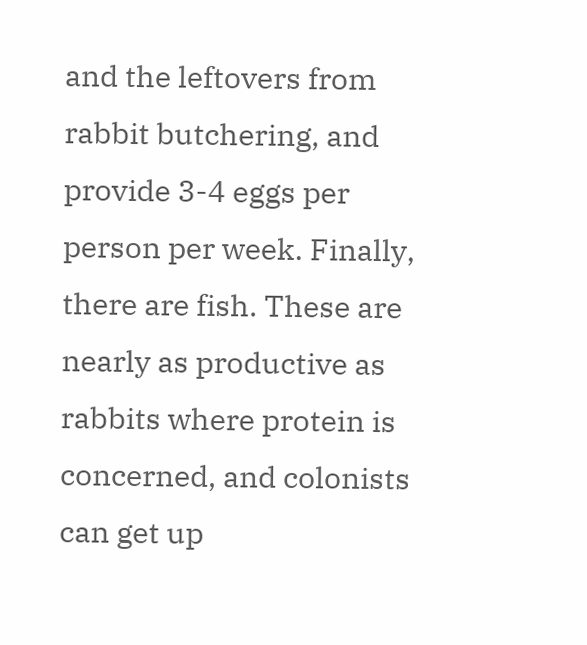and the leftovers from rabbit butchering, and provide 3-4 eggs per person per week. Finally, there are fish. These are nearly as productive as rabbits where protein is concerned, and colonists can get up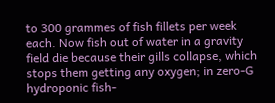to 300 grammes of fish fillets per week each. Now fish out of water in a gravity field die because their gills collapse, which stops them getting any oxygen; in zero-G hydroponic fish-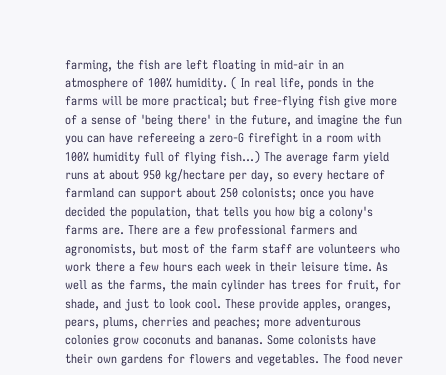farming, the fish are left floating in mid-air in an atmosphere of 100% humidity. ( In real life, ponds in the farms will be more practical; but free-flying fish give more of a sense of 'being there' in the future, and imagine the fun you can have refereeing a zero-G firefight in a room with 100% humidity full of flying fish...) The average farm yield runs at about 950 kg/hectare per day, so every hectare of farmland can support about 250 colonists; once you have decided the population, that tells you how big a colony's farms are. There are a few professional farmers and agronomists, but most of the farm staff are volunteers who work there a few hours each week in their leisure time. As well as the farms, the main cylinder has trees for fruit, for shade, and just to look cool. These provide apples, oranges, pears, plums, cherries and peaches; more adventurous colonies grow coconuts and bananas. Some colonists have their own gardens for flowers and vegetables. The food never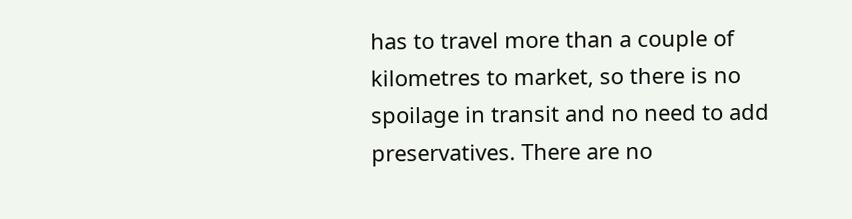has to travel more than a couple of kilometres to market, so there is no spoilage in transit and no need to add preservatives. There are no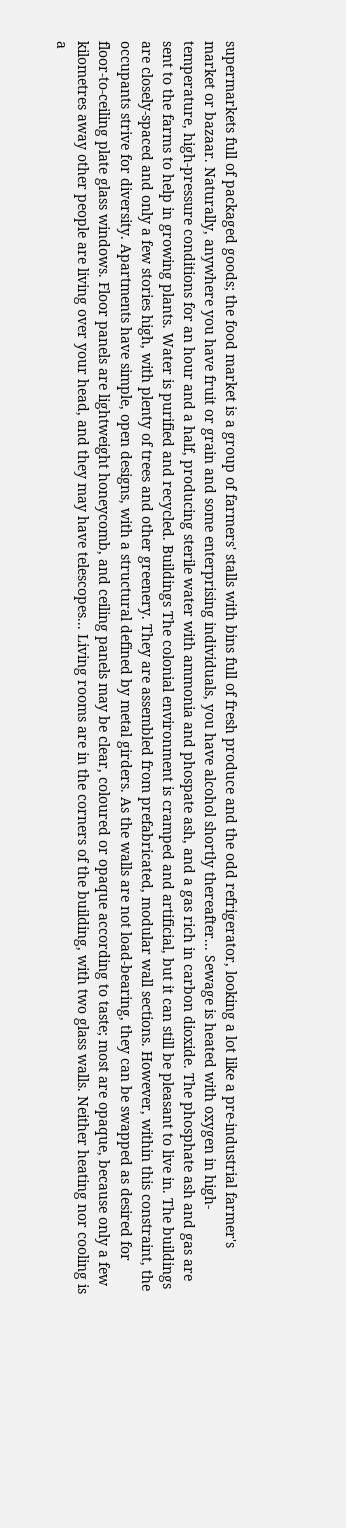supermarkets full of packaged goods; the food market is a group of farmers' stalls with bins full of fresh produce and the odd refrigerator, looking a lot like a pre-industrial farmer's market or bazaar. Naturally, anywhere you have fruit or grain and some enterprising individuals, you have alcohol shortly thereafter... Sewage is heated with oxygen in high-temperature, high-pressure conditions for an hour and a half, producing sterile water with ammonia and phospate ash, and a gas rich in carbon dioxide. The phosphate ash and gas are sent to the farms to help in growing plants. Water is purified and recycled. Buildings The colonial environment is cramped and artificial, but it can still be pleasant to live in. The buildings are closely-spaced and only a few stories high, with plenty of trees and other greenery. They are assembled from prefabricated, modular wall sections. However, within this constraint, the occupants strive for diversity. Apartments have simple, open designs, with a structural defined by metal girders. As the walls are not load-bearing, they can be swapped as desired for floor-to-ceiling plate glass windows. Floor panels are lightweight honeycomb, and ceiling panels may be clear, coloured or opaque according to taste; most are opaque, because only a few kilometres away other people are living over your head, and they may have telescopes... Living rooms are in the corners of the building, with two glass walls. Neither heating nor cooling is a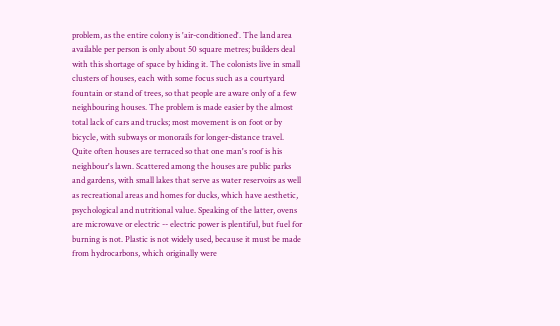problem, as the entire colony is 'air-conditioned'. The land area available per person is only about 50 square metres; builders deal with this shortage of space by hiding it. The colonists live in small clusters of houses, each with some focus such as a courtyard fountain or stand of trees, so that people are aware only of a few neighbouring houses. The problem is made easier by the almost total lack of cars and trucks; most movement is on foot or by bicycle, with subways or monorails for longer-distance travel. Quite often houses are terraced so that one man's roof is his neighbour's lawn. Scattered among the houses are public parks and gardens, with small lakes that serve as water reservoirs as well as recreational areas and homes for ducks, which have aesthetic, psychological and nutritional value. Speaking of the latter, ovens are microwave or electric -- electric power is plentiful, but fuel for burning is not. Plastic is not widely used, because it must be made from hydrocarbons, which originally were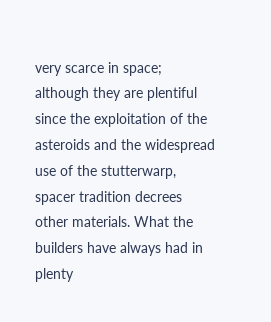very scarce in space; although they are plentiful since the exploitation of the asteroids and the widespread use of the stutterwarp, spacer tradition decrees other materials. What the builders have always had in plenty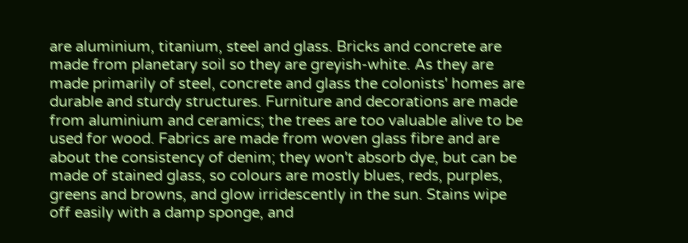are aluminium, titanium, steel and glass. Bricks and concrete are made from planetary soil so they are greyish-white. As they are made primarily of steel, concrete and glass the colonists' homes are durable and sturdy structures. Furniture and decorations are made from aluminium and ceramics; the trees are too valuable alive to be used for wood. Fabrics are made from woven glass fibre and are about the consistency of denim; they won't absorb dye, but can be made of stained glass, so colours are mostly blues, reds, purples, greens and browns, and glow irridescently in the sun. Stains wipe off easily with a damp sponge, and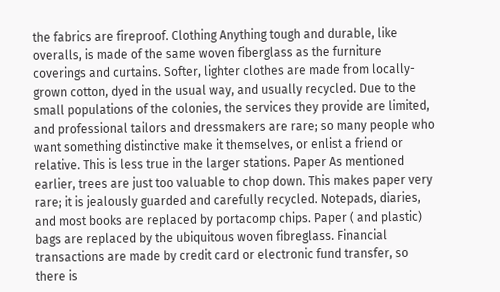the fabrics are fireproof. Clothing Anything tough and durable, like overalls, is made of the same woven fiberglass as the furniture coverings and curtains. Softer, lighter clothes are made from locally-grown cotton, dyed in the usual way, and usually recycled. Due to the small populations of the colonies, the services they provide are limited, and professional tailors and dressmakers are rare; so many people who want something distinctive make it themselves, or enlist a friend or relative. This is less true in the larger stations. Paper As mentioned earlier, trees are just too valuable to chop down. This makes paper very rare; it is jealously guarded and carefully recycled. Notepads, diaries, and most books are replaced by portacomp chips. Paper ( and plastic) bags are replaced by the ubiquitous woven fibreglass. Financial transactions are made by credit card or electronic fund transfer, so there is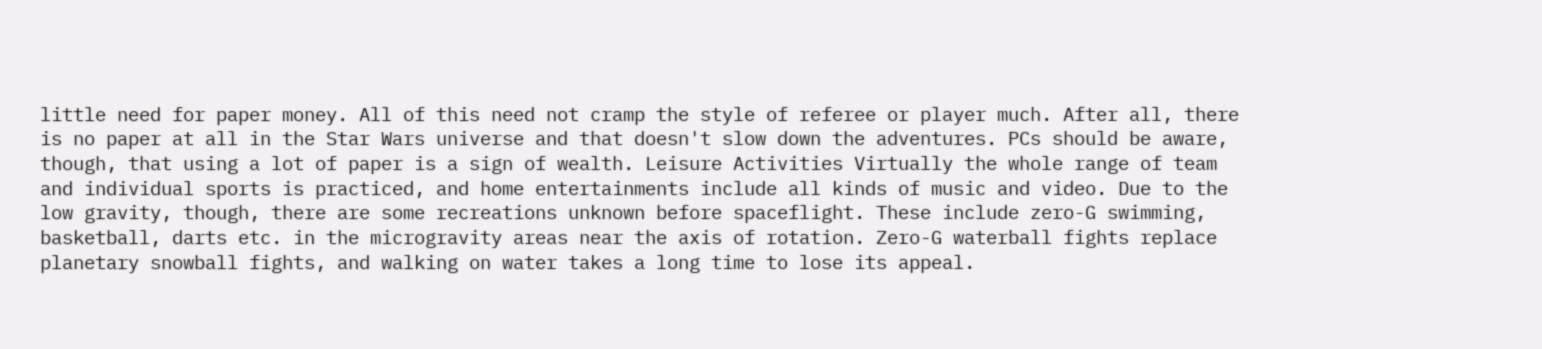little need for paper money. All of this need not cramp the style of referee or player much. After all, there is no paper at all in the Star Wars universe and that doesn't slow down the adventures. PCs should be aware, though, that using a lot of paper is a sign of wealth. Leisure Activities Virtually the whole range of team and individual sports is practiced, and home entertainments include all kinds of music and video. Due to the low gravity, though, there are some recreations unknown before spaceflight. These include zero-G swimming, basketball, darts etc. in the microgravity areas near the axis of rotation. Zero-G waterball fights replace planetary snowball fights, and walking on water takes a long time to lose its appeal.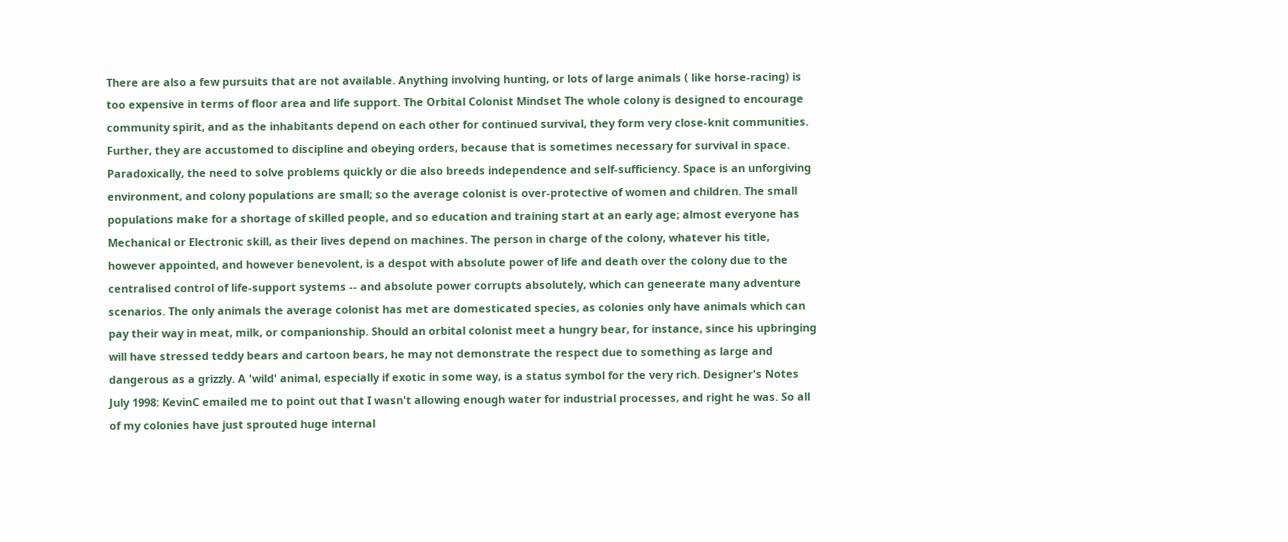There are also a few pursuits that are not available. Anything involving hunting, or lots of large animals ( like horse-racing) is too expensive in terms of floor area and life support. The Orbital Colonist Mindset The whole colony is designed to encourage community spirit, and as the inhabitants depend on each other for continued survival, they form very close-knit communities. Further, they are accustomed to discipline and obeying orders, because that is sometimes necessary for survival in space. Paradoxically, the need to solve problems quickly or die also breeds independence and self-sufficiency. Space is an unforgiving environment, and colony populations are small; so the average colonist is over-protective of women and children. The small populations make for a shortage of skilled people, and so education and training start at an early age; almost everyone has Mechanical or Electronic skill, as their lives depend on machines. The person in charge of the colony, whatever his title, however appointed, and however benevolent, is a despot with absolute power of life and death over the colony due to the centralised control of life-support systems -- and absolute power corrupts absolutely, which can geneerate many adventure scenarios. The only animals the average colonist has met are domesticated species, as colonies only have animals which can pay their way in meat, milk, or companionship. Should an orbital colonist meet a hungry bear, for instance, since his upbringing will have stressed teddy bears and cartoon bears, he may not demonstrate the respect due to something as large and dangerous as a grizzly. A 'wild' animal, especially if exotic in some way, is a status symbol for the very rich. Designer's Notes July 1998: KevinC emailed me to point out that I wasn't allowing enough water for industrial processes, and right he was. So all of my colonies have just sprouted huge internal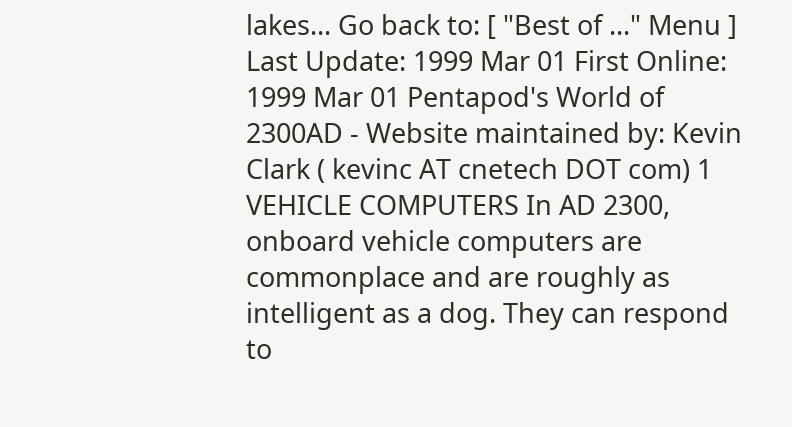lakes... Go back to: [ "Best of ..." Menu ] Last Update: 1999 Mar 01 First Online: 1999 Mar 01 Pentapod's World of 2300AD - Website maintained by: Kevin Clark ( kevinc AT cnetech DOT com) 1 VEHICLE COMPUTERS In AD 2300, onboard vehicle computers are commonplace and are roughly as intelligent as a dog. They can respond to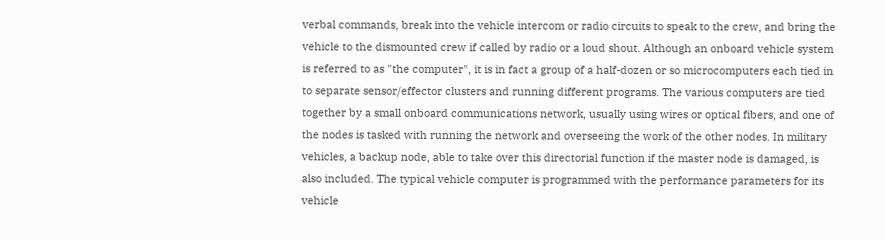verbal commands, break into the vehicle intercom or radio circuits to speak to the crew, and bring the vehicle to the dismounted crew if called by radio or a loud shout. Although an onboard vehicle system is referred to as "the computer", it is in fact a group of a half-dozen or so microcomputers each tied in to separate sensor/effector clusters and running different programs. The various computers are tied together by a small onboard communications network, usually using wires or optical fibers, and one of the nodes is tasked with running the network and overseeing the work of the other nodes. In military vehicles, a backup node, able to take over this directorial function if the master node is damaged, is also included. The typical vehicle computer is programmed with the performance parameters for its vehicle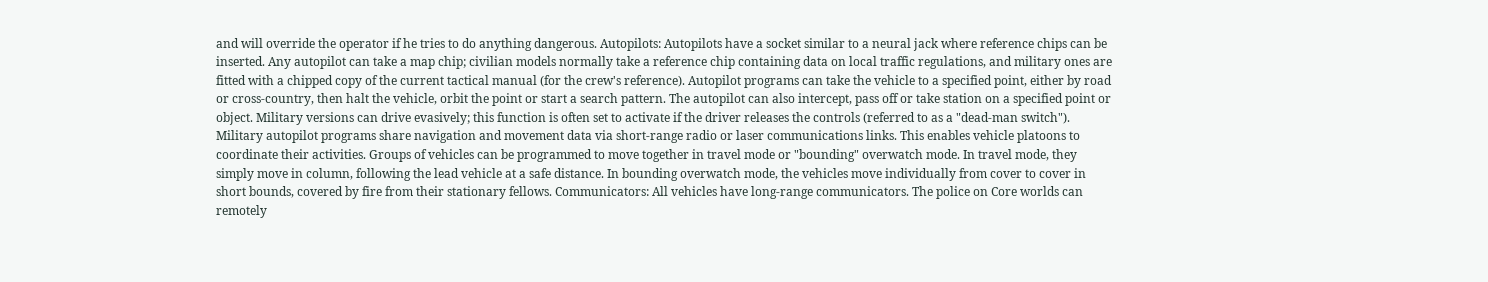and will override the operator if he tries to do anything dangerous. Autopilots: Autopilots have a socket similar to a neural jack where reference chips can be inserted. Any autopilot can take a map chip; civilian models normally take a reference chip containing data on local traffic regulations, and military ones are fitted with a chipped copy of the current tactical manual (for the crew's reference). Autopilot programs can take the vehicle to a specified point, either by road or cross-country, then halt the vehicle, orbit the point or start a search pattern. The autopilot can also intercept, pass off or take station on a specified point or object. Military versions can drive evasively; this function is often set to activate if the driver releases the controls (referred to as a "dead-man switch"). Military autopilot programs share navigation and movement data via short-range radio or laser communications links. This enables vehicle platoons to coordinate their activities. Groups of vehicles can be programmed to move together in travel mode or "bounding" overwatch mode. In travel mode, they simply move in column, following the lead vehicle at a safe distance. In bounding overwatch mode, the vehicles move individually from cover to cover in short bounds, covered by fire from their stationary fellows. Communicators: All vehicles have long-range communicators. The police on Core worlds can remotely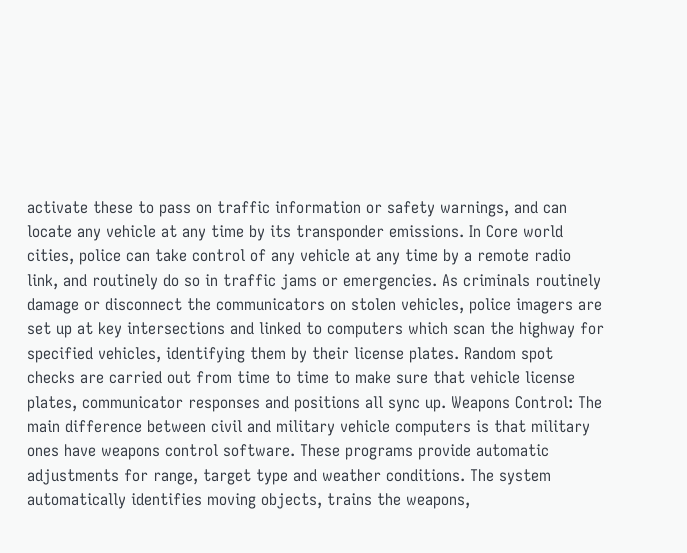activate these to pass on traffic information or safety warnings, and can locate any vehicle at any time by its transponder emissions. In Core world cities, police can take control of any vehicle at any time by a remote radio link, and routinely do so in traffic jams or emergencies. As criminals routinely damage or disconnect the communicators on stolen vehicles, police imagers are set up at key intersections and linked to computers which scan the highway for specified vehicles, identifying them by their license plates. Random spot checks are carried out from time to time to make sure that vehicle license plates, communicator responses and positions all sync up. Weapons Control: The main difference between civil and military vehicle computers is that military ones have weapons control software. These programs provide automatic adjustments for range, target type and weather conditions. The system automatically identifies moving objects, trains the weapons,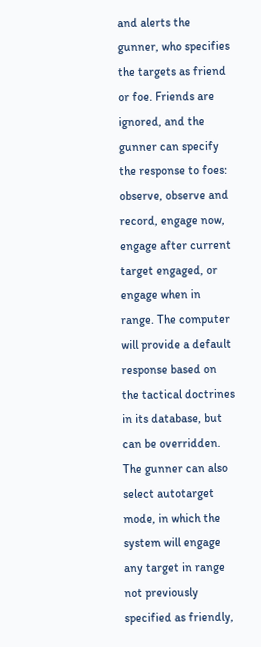and alerts the gunner, who specifies the targets as friend or foe. Friends are ignored, and the gunner can specify the response to foes: observe, observe and record, engage now, engage after current target engaged, or engage when in range. The computer will provide a default response based on the tactical doctrines in its database, but can be overridden. The gunner can also select autotarget mode, in which the system will engage any target in range not previously specified as friendly,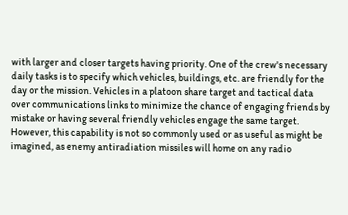with larger and closer targets having priority. One of the crew's necessary daily tasks is to specify which vehicles, buildings, etc. are friendly for the day or the mission. Vehicles in a platoon share target and tactical data over communications links to minimize the chance of engaging friends by mistake or having several friendly vehicles engage the same target. However, this capability is not so commonly used or as useful as might be imagined, as enemy antiradiation missiles will home on any radio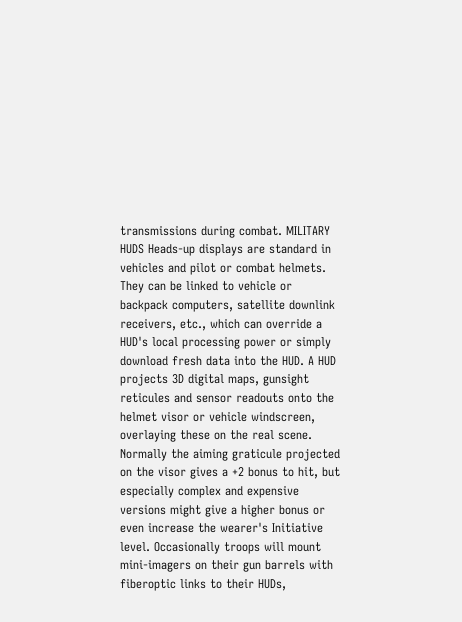transmissions during combat. MILITARY HUDS Heads-up displays are standard in vehicles and pilot or combat helmets. They can be linked to vehicle or backpack computers, satellite downlink receivers, etc., which can override a HUD's local processing power or simply download fresh data into the HUD. A HUD projects 3D digital maps, gunsight reticules and sensor readouts onto the helmet visor or vehicle windscreen, overlaying these on the real scene. Normally the aiming graticule projected on the visor gives a +2 bonus to hit, but especially complex and expensive versions might give a higher bonus or even increase the wearer's Initiative level. Occasionally troops will mount mini-imagers on their gun barrels with fiberoptic links to their HUDs,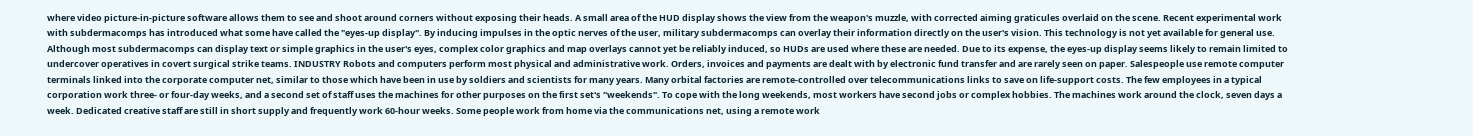where video picture-in-picture software allows them to see and shoot around corners without exposing their heads. A small area of the HUD display shows the view from the weapon's muzzle, with corrected aiming graticules overlaid on the scene. Recent experimental work with subdermacomps has introduced what some have called the "eyes-up display". By inducing impulses in the optic nerves of the user, military subdermacomps can overlay their information directly on the user's vision. This technology is not yet available for general use. Although most subdermacomps can display text or simple graphics in the user's eyes, complex color graphics and map overlays cannot yet be reliably induced, so HUDs are used where these are needed. Due to its expense, the eyes-up display seems likely to remain limited to undercover operatives in covert surgical strike teams. INDUSTRY Robots and computers perform most physical and administrative work. Orders, invoices and payments are dealt with by electronic fund transfer and are rarely seen on paper. Salespeople use remote computer terminals linked into the corporate computer net, similar to those which have been in use by soldiers and scientists for many years. Many orbital factories are remote-controlled over telecommunications links to save on life-support costs. The few employees in a typical corporation work three- or four-day weeks, and a second set of staff uses the machines for other purposes on the first set's "weekends". To cope with the long weekends, most workers have second jobs or complex hobbies. The machines work around the clock, seven days a week. Dedicated creative staff are still in short supply and frequently work 60-hour weeks. Some people work from home via the communications net, using a remote work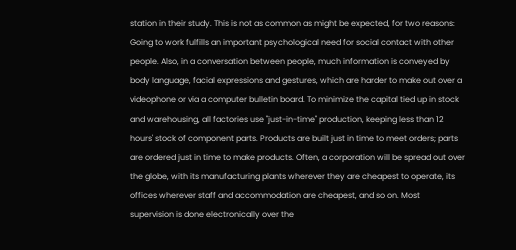station in their study. This is not as common as might be expected, for two reasons: Going to work fulfills an important psychological need for social contact with other people. Also, in a conversation between people, much information is conveyed by body language, facial expressions and gestures, which are harder to make out over a videophone or via a computer bulletin board. To minimize the capital tied up in stock and warehousing, all factories use "just-in-time" production, keeping less than 12 hours' stock of component parts. Products are built just in time to meet orders; parts are ordered just in time to make products. Often, a corporation will be spread out over the globe, with its manufacturing plants wherever they are cheapest to operate, its offices wherever staff and accommodation are cheapest, and so on. Most supervision is done electronically over the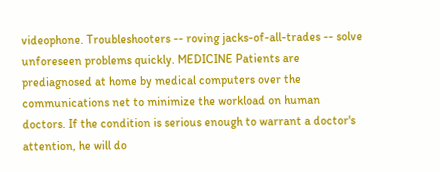videophone. Troubleshooters -- roving jacks-of-all-trades -- solve unforeseen problems quickly. MEDICINE Patients are prediagnosed at home by medical computers over the communications net to minimize the workload on human doctors. If the condition is serious enough to warrant a doctor's attention, he will do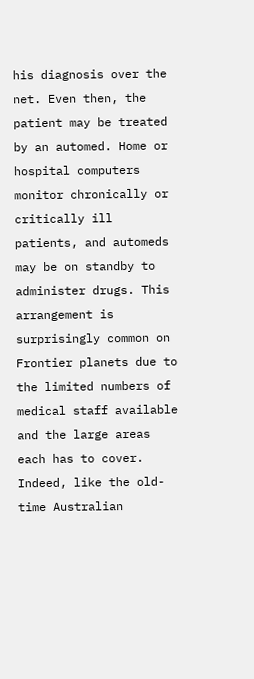his diagnosis over the net. Even then, the patient may be treated by an automed. Home or hospital computers monitor chronically or critically ill patients, and automeds may be on standby to administer drugs. This arrangement is surprisingly common on Frontier planets due to the limited numbers of medical staff available and the large areas each has to cover. Indeed, like the old-time Australian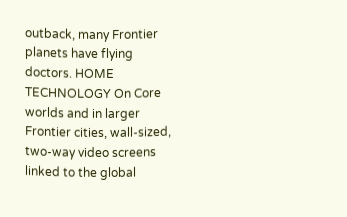outback, many Frontier planets have flying doctors. HOME TECHNOLOGY On Core worlds and in larger Frontier cities, wall-sized, two-way video screens linked to the global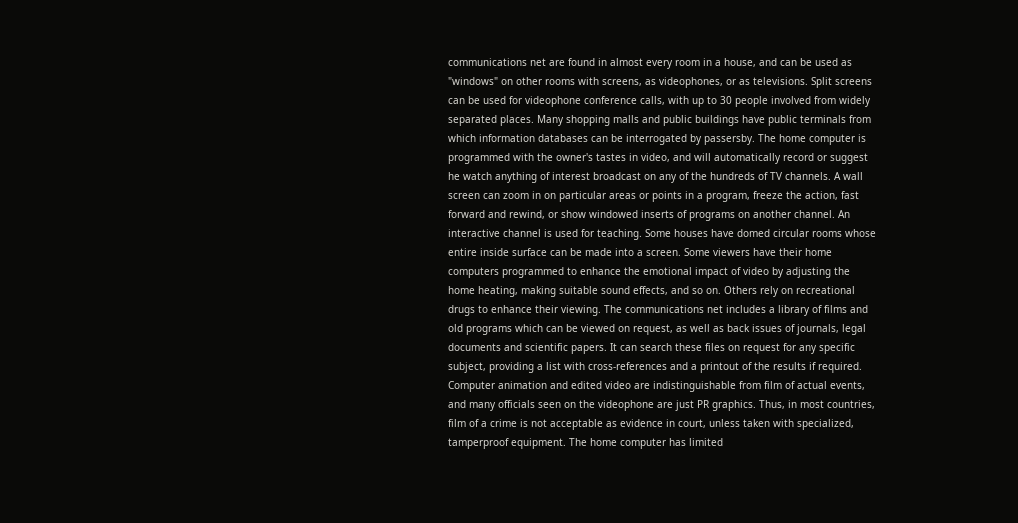communications net are found in almost every room in a house, and can be used as "windows" on other rooms with screens, as videophones, or as televisions. Split screens can be used for videophone conference calls, with up to 30 people involved from widely separated places. Many shopping malls and public buildings have public terminals from which information databases can be interrogated by passersby. The home computer is programmed with the owner's tastes in video, and will automatically record or suggest he watch anything of interest broadcast on any of the hundreds of TV channels. A wall screen can zoom in on particular areas or points in a program, freeze the action, fast forward and rewind, or show windowed inserts of programs on another channel. An interactive channel is used for teaching. Some houses have domed circular rooms whose entire inside surface can be made into a screen. Some viewers have their home computers programmed to enhance the emotional impact of video by adjusting the home heating, making suitable sound effects, and so on. Others rely on recreational drugs to enhance their viewing. The communications net includes a library of films and old programs which can be viewed on request, as well as back issues of journals, legal documents and scientific papers. It can search these files on request for any specific subject, providing a list with cross-references and a printout of the results if required. Computer animation and edited video are indistinguishable from film of actual events, and many officials seen on the videophone are just PR graphics. Thus, in most countries, film of a crime is not acceptable as evidence in court, unless taken with specialized, tamperproof equipment. The home computer has limited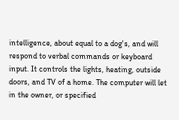intelligence, about equal to a dog's, and will respond to verbal commands or keyboard input. It controls the lights, heating, outside doors, and TV of a home. The computer will let in the owner, or specified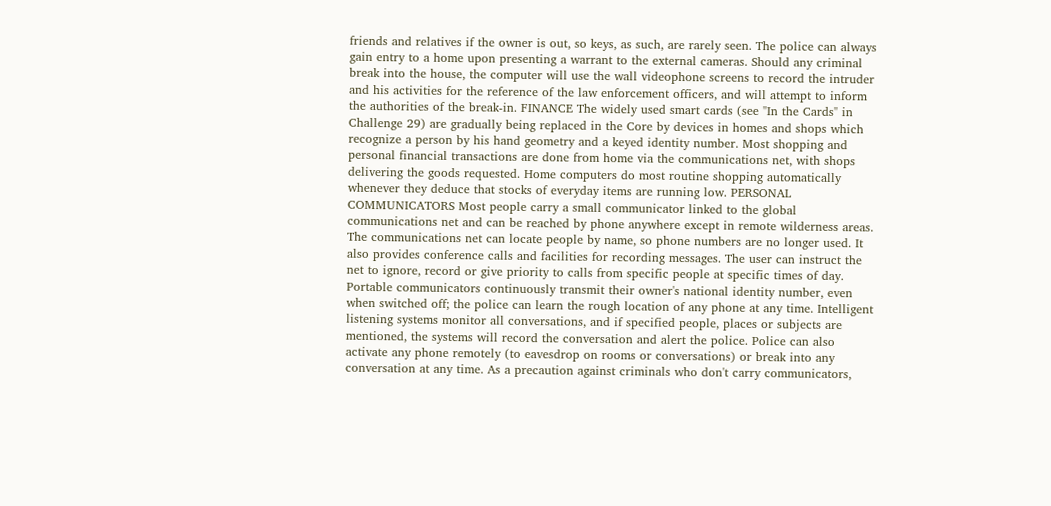friends and relatives if the owner is out, so keys, as such, are rarely seen. The police can always gain entry to a home upon presenting a warrant to the external cameras. Should any criminal break into the house, the computer will use the wall videophone screens to record the intruder and his activities for the reference of the law enforcement officers, and will attempt to inform the authorities of the break-in. FINANCE The widely used smart cards (see "In the Cards" in Challenge 29) are gradually being replaced in the Core by devices in homes and shops which recognize a person by his hand geometry and a keyed identity number. Most shopping and personal financial transactions are done from home via the communications net, with shops delivering the goods requested. Home computers do most routine shopping automatically whenever they deduce that stocks of everyday items are running low. PERSONAL COMMUNICATORS Most people carry a small communicator linked to the global communications net and can be reached by phone anywhere except in remote wilderness areas. The communications net can locate people by name, so phone numbers are no longer used. It also provides conference calls and facilities for recording messages. The user can instruct the net to ignore, record or give priority to calls from specific people at specific times of day. Portable communicators continuously transmit their owner's national identity number, even when switched off; the police can learn the rough location of any phone at any time. Intelligent listening systems monitor all conversations, and if specified people, places or subjects are mentioned, the systems will record the conversation and alert the police. Police can also activate any phone remotely (to eavesdrop on rooms or conversations) or break into any conversation at any time. As a precaution against criminals who don't carry communicators,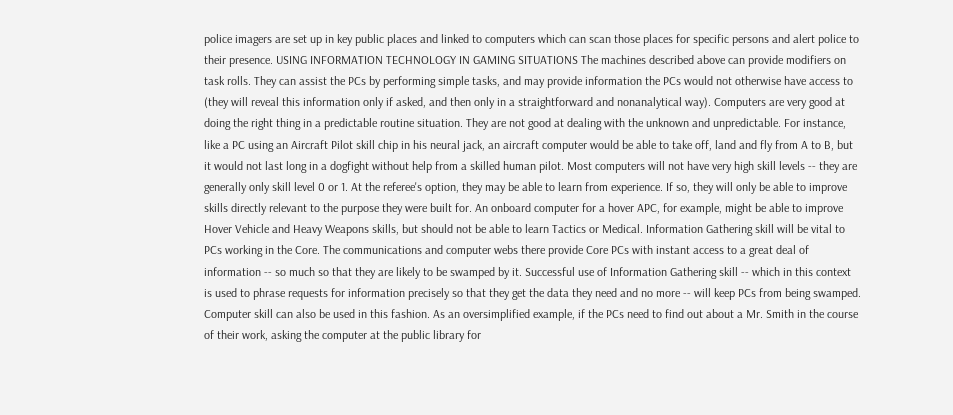police imagers are set up in key public places and linked to computers which can scan those places for specific persons and alert police to their presence. USING INFORMATION TECHNOLOGY IN GAMING SITUATIONS The machines described above can provide modifiers on task rolls. They can assist the PCs by performing simple tasks, and may provide information the PCs would not otherwise have access to (they will reveal this information only if asked, and then only in a straightforward and nonanalytical way). Computers are very good at doing the right thing in a predictable routine situation. They are not good at dealing with the unknown and unpredictable. For instance, like a PC using an Aircraft Pilot skill chip in his neural jack, an aircraft computer would be able to take off, land and fly from A to B, but it would not last long in a dogfight without help from a skilled human pilot. Most computers will not have very high skill levels -- they are generally only skill level 0 or 1. At the referee's option, they may be able to learn from experience. If so, they will only be able to improve skills directly relevant to the purpose they were built for. An onboard computer for a hover APC, for example, might be able to improve Hover Vehicle and Heavy Weapons skills, but should not be able to learn Tactics or Medical. Information Gathering skill will be vital to PCs working in the Core. The communications and computer webs there provide Core PCs with instant access to a great deal of information -- so much so that they are likely to be swamped by it. Successful use of Information Gathering skill -- which in this context is used to phrase requests for information precisely so that they get the data they need and no more -- will keep PCs from being swamped. Computer skill can also be used in this fashion. As an oversimplified example, if the PCs need to find out about a Mr. Smith in the course of their work, asking the computer at the public library for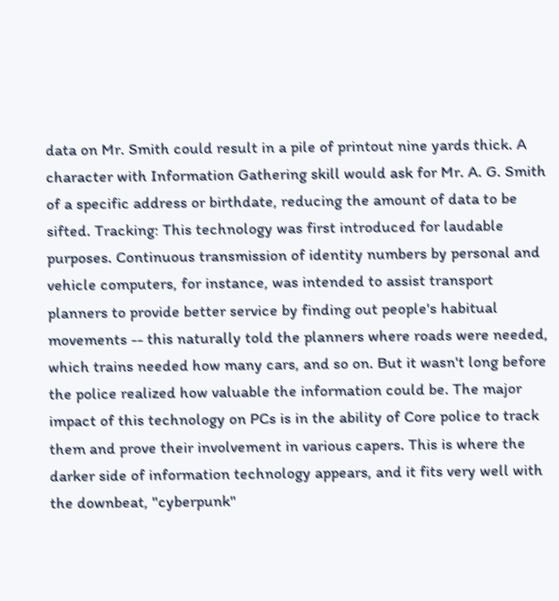data on Mr. Smith could result in a pile of printout nine yards thick. A character with Information Gathering skill would ask for Mr. A. G. Smith of a specific address or birthdate, reducing the amount of data to be sifted. Tracking: This technology was first introduced for laudable purposes. Continuous transmission of identity numbers by personal and vehicle computers, for instance, was intended to assist transport planners to provide better service by finding out people's habitual movements -- this naturally told the planners where roads were needed, which trains needed how many cars, and so on. But it wasn't long before the police realized how valuable the information could be. The major impact of this technology on PCs is in the ability of Core police to track them and prove their involvement in various capers. This is where the darker side of information technology appears, and it fits very well with the downbeat, "cyberpunk"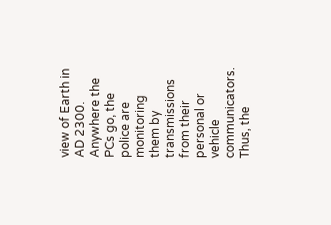view of Earth in AD 2300. Anywhere the PCs go, the police are monitoring them by transmissions from their personal or vehicle communicators. Thus, the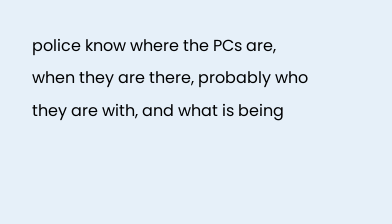police know where the PCs are, when they are there, probably who they are with, and what is being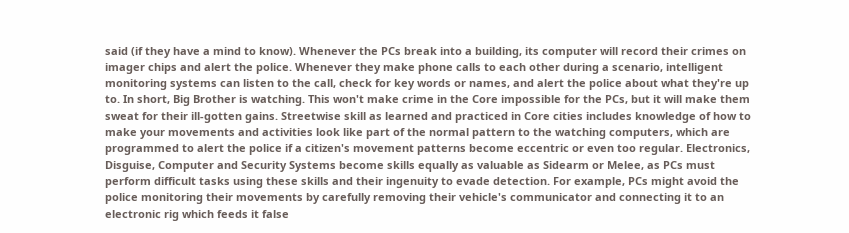said (if they have a mind to know). Whenever the PCs break into a building, its computer will record their crimes on imager chips and alert the police. Whenever they make phone calls to each other during a scenario, intelligent monitoring systems can listen to the call, check for key words or names, and alert the police about what they're up to. In short, Big Brother is watching. This won't make crime in the Core impossible for the PCs, but it will make them sweat for their ill-gotten gains. Streetwise skill as learned and practiced in Core cities includes knowledge of how to make your movements and activities look like part of the normal pattern to the watching computers, which are programmed to alert the police if a citizen's movement patterns become eccentric or even too regular. Electronics, Disguise, Computer and Security Systems become skills equally as valuable as Sidearm or Melee, as PCs must perform difficult tasks using these skills and their ingenuity to evade detection. For example, PCs might avoid the police monitoring their movements by carefully removing their vehicle's communicator and connecting it to an electronic rig which feeds it false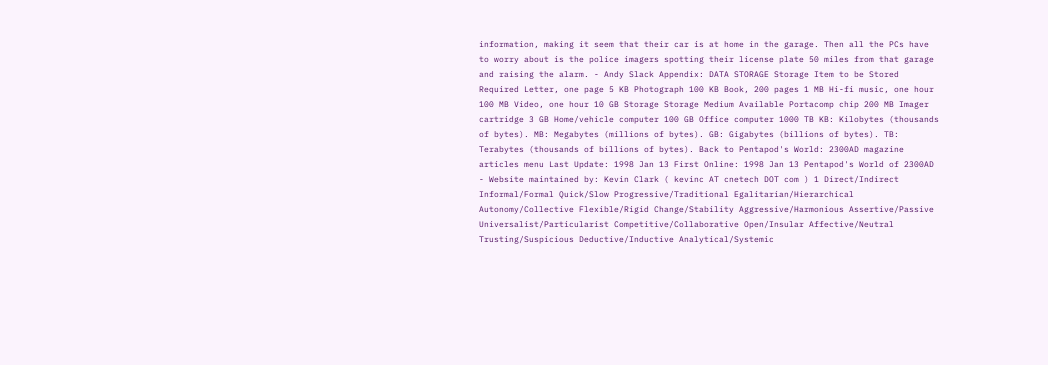information, making it seem that their car is at home in the garage. Then all the PCs have to worry about is the police imagers spotting their license plate 50 miles from that garage and raising the alarm. - Andy Slack Appendix: DATA STORAGE Storage Item to be Stored Required Letter, one page 5 KB Photograph 100 KB Book, 200 pages 1 MB Hi-fi music, one hour 100 MB Video, one hour 10 GB Storage Storage Medium Available Portacomp chip 200 MB Imager cartridge 3 GB Home/vehicle computer 100 GB Office computer 1000 TB KB: Kilobytes (thousands of bytes). MB: Megabytes (millions of bytes). GB: Gigabytes (billions of bytes). TB: Terabytes (thousands of billions of bytes). Back to Pentapod's World: 2300AD magazine articles menu Last Update: 1998 Jan 13 First Online: 1998 Jan 13 Pentapod's World of 2300AD - Website maintained by: Kevin Clark ( kevinc AT cnetech DOT com ) 1 Direct/Indirect Informal/Formal Quick/Slow Progressive/Traditional Egalitarian/Hierarchical Autonomy/Collective Flexible/Rigid Change/Stability Aggressive/Harmonious Assertive/Passive Universalist/Particularist Competitive/Collaborative Open/Insular Affective/Neutral Trusting/Suspicious Deductive/Inductive Analytical/Systemic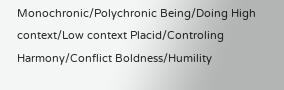Monochronic/Polychronic Being/Doing High context/Low context Placid/Controling Harmony/Conflict Boldness/Humility